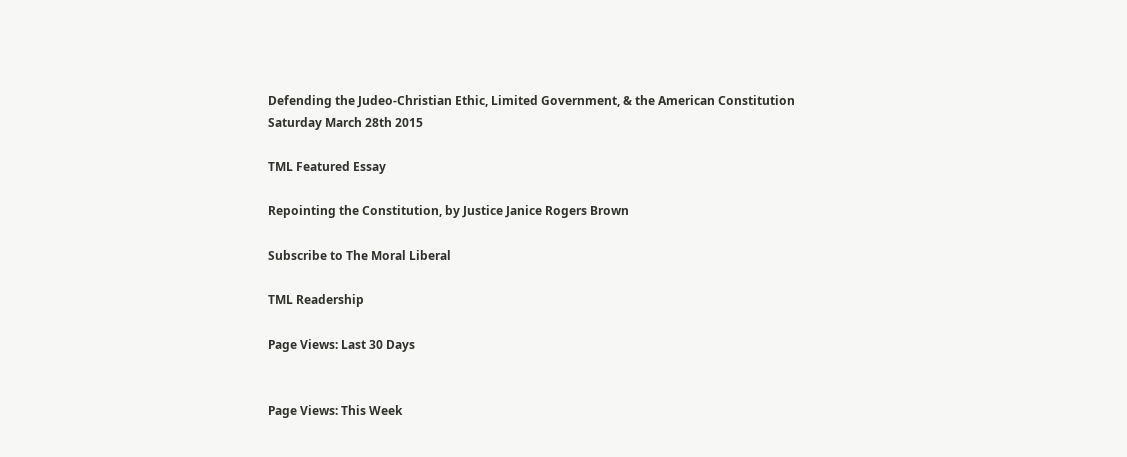Defending the Judeo-Christian Ethic, Limited Government, & the American Constitution
Saturday March 28th 2015

TML Featured Essay

Repointing the Constitution, by Justice Janice Rogers Brown

Subscribe to The Moral Liberal

TML Readership

Page Views: Last 30 Days


Page Views: This Week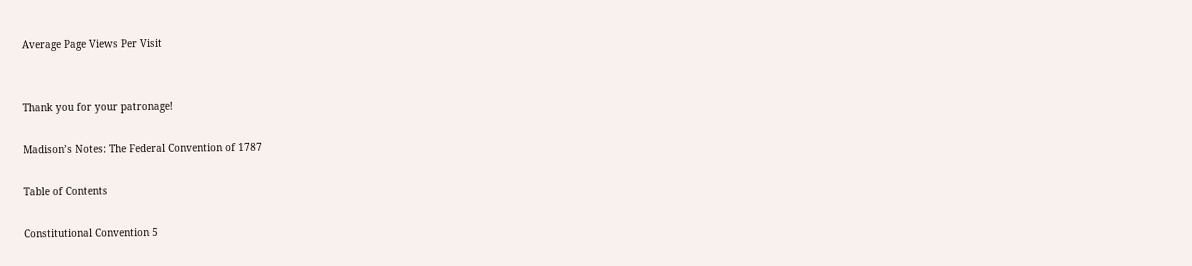Average Page Views Per Visit


Thank you for your patronage!

Madison’s Notes: The Federal Convention of 1787

Table of Contents

Constitutional Convention 5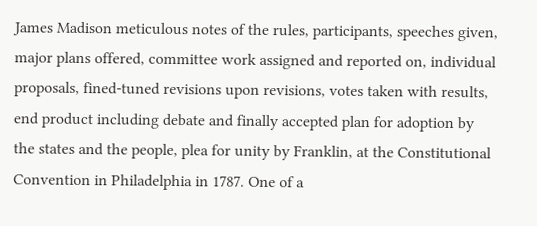James Madison meticulous notes of the rules, participants, speeches given, major plans offered, committee work assigned and reported on, individual proposals, fined-tuned revisions upon revisions, votes taken with results, end product including debate and finally accepted plan for adoption by the states and the people, plea for unity by Franklin, at the Constitutional Convention in Philadelphia in 1787. One of a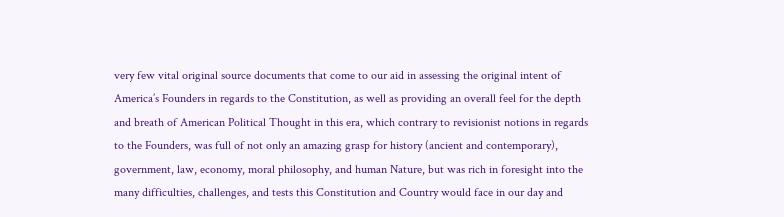very few vital original source documents that come to our aid in assessing the original intent of America’s Founders in regards to the Constitution, as well as providing an overall feel for the depth and breath of American Political Thought in this era, which contrary to revisionist notions in regards to the Founders, was full of not only an amazing grasp for history (ancient and contemporary), government, law, economy, moral philosophy, and human Nature, but was rich in foresight into the many difficulties, challenges, and tests this Constitution and Country would face in our day and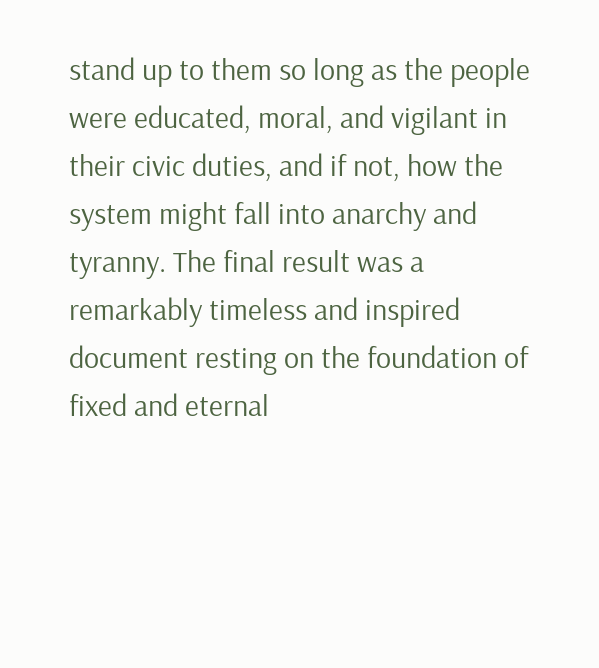stand up to them so long as the people were educated, moral, and vigilant in their civic duties, and if not, how the system might fall into anarchy and tyranny. The final result was a remarkably timeless and inspired document resting on the foundation of fixed and eternal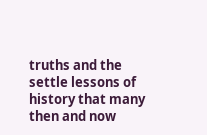truths and the settle lessons of history that many then and now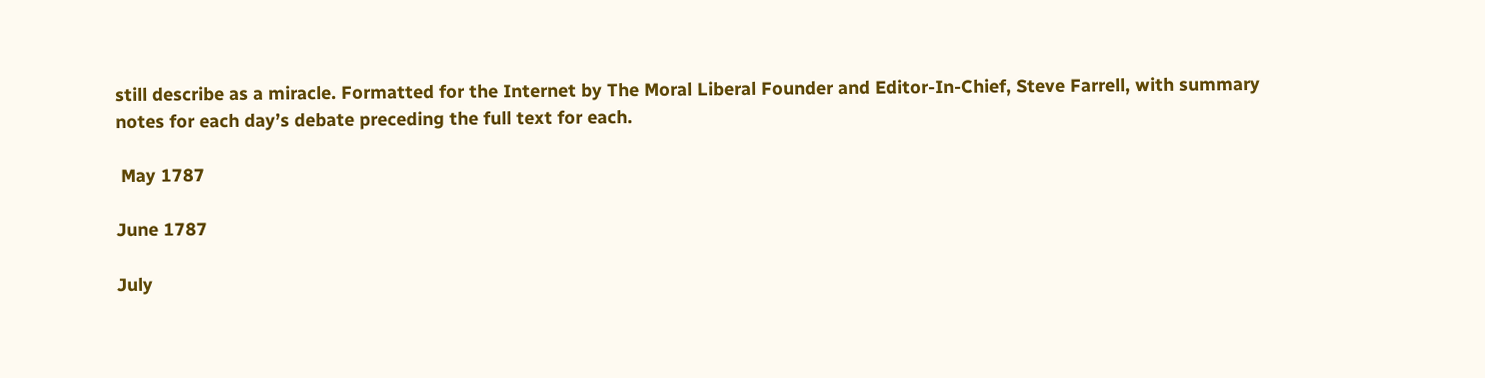still describe as a miracle. Formatted for the Internet by The Moral Liberal Founder and Editor-In-Chief, Steve Farrell, with summary notes for each day’s debate preceding the full text for each.

 May 1787

June 1787

July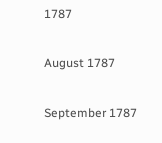1787

August 1787

September 1787